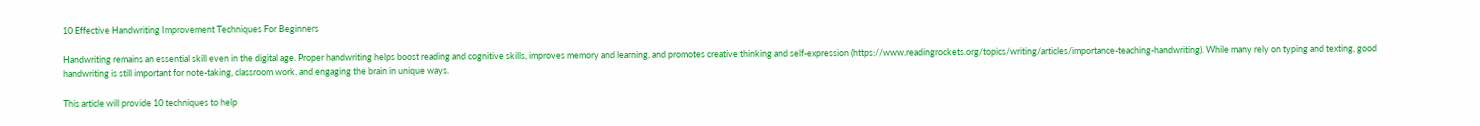10 Effective Handwriting Improvement Techniques For Beginners

Handwriting remains an essential skill even in the digital age. Proper handwriting helps boost reading and cognitive skills, improves memory and learning, and promotes creative thinking and self-expression (https://www.readingrockets.org/topics/writing/articles/importance-teaching-handwriting). While many rely on typing and texting, good handwriting is still important for note-taking, classroom work, and engaging the brain in unique ways.

This article will provide 10 techniques to help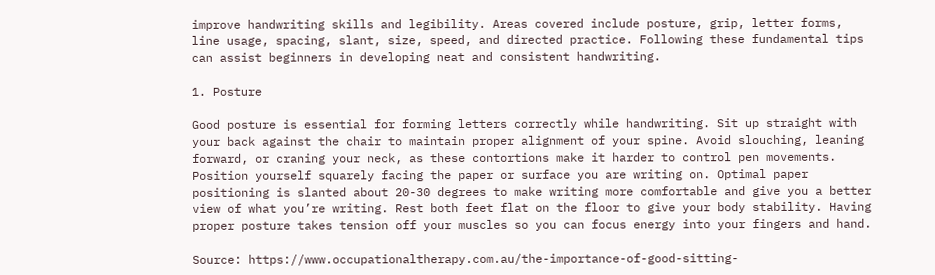improve handwriting skills and legibility. Areas covered include posture, grip, letter forms, line usage, spacing, slant, size, speed, and directed practice. Following these fundamental tips can assist beginners in developing neat and consistent handwriting.

1. Posture

Good posture is essential for forming letters correctly while handwriting. Sit up straight with your back against the chair to maintain proper alignment of your spine. Avoid slouching, leaning forward, or craning your neck, as these contortions make it harder to control pen movements. Position yourself squarely facing the paper or surface you are writing on. Optimal paper positioning is slanted about 20-30 degrees to make writing more comfortable and give you a better view of what you’re writing. Rest both feet flat on the floor to give your body stability. Having proper posture takes tension off your muscles so you can focus energy into your fingers and hand.

Source: https://www.occupationaltherapy.com.au/the-importance-of-good-sitting-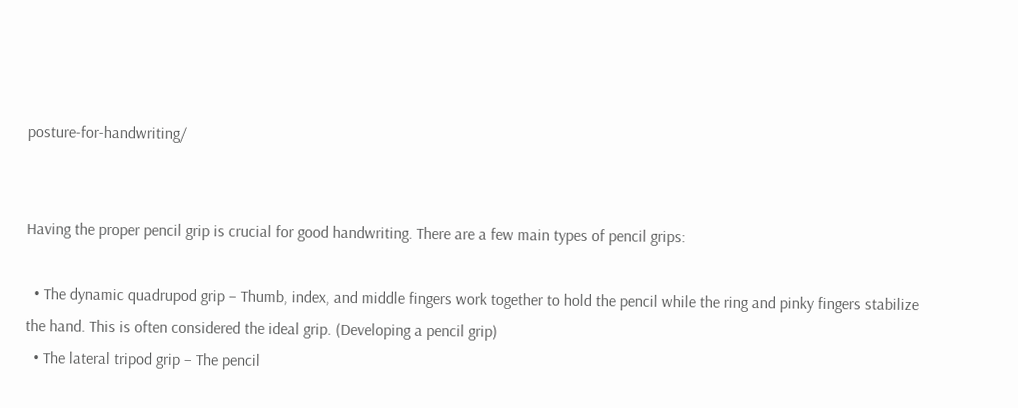posture-for-handwriting/


Having the proper pencil grip is crucial for good handwriting. There are a few main types of pencil grips:

  • The dynamic quadrupod grip – Thumb, index, and middle fingers work together to hold the pencil while the ring and pinky fingers stabilize the hand. This is often considered the ideal grip. (Developing a pencil grip)
  • The lateral tripod grip – The pencil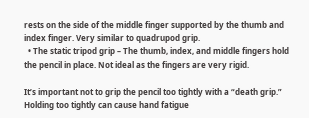rests on the side of the middle finger supported by the thumb and index finger. Very similar to quadrupod grip.
  • The static tripod grip – The thumb, index, and middle fingers hold the pencil in place. Not ideal as the fingers are very rigid.

It’s important not to grip the pencil too tightly with a “death grip.” Holding too tightly can cause hand fatigue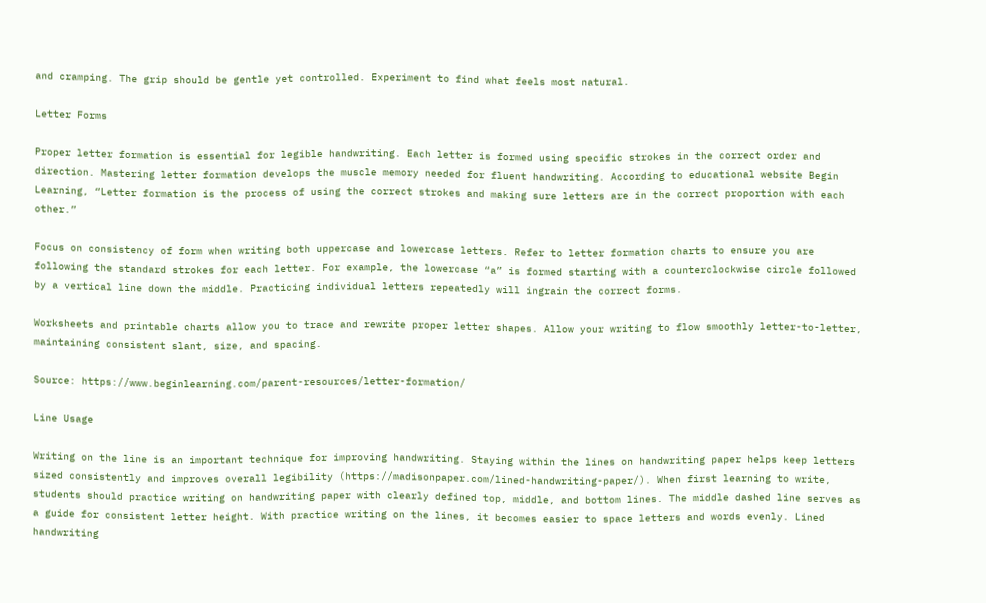and cramping. The grip should be gentle yet controlled. Experiment to find what feels most natural.

Letter Forms

Proper letter formation is essential for legible handwriting. Each letter is formed using specific strokes in the correct order and direction. Mastering letter formation develops the muscle memory needed for fluent handwriting. According to educational website Begin Learning, “Letter formation is the process of using the correct strokes and making sure letters are in the correct proportion with each other.”

Focus on consistency of form when writing both uppercase and lowercase letters. Refer to letter formation charts to ensure you are following the standard strokes for each letter. For example, the lowercase “a” is formed starting with a counterclockwise circle followed by a vertical line down the middle. Practicing individual letters repeatedly will ingrain the correct forms.

Worksheets and printable charts allow you to trace and rewrite proper letter shapes. Allow your writing to flow smoothly letter-to-letter, maintaining consistent slant, size, and spacing.

Source: https://www.beginlearning.com/parent-resources/letter-formation/

Line Usage

Writing on the line is an important technique for improving handwriting. Staying within the lines on handwriting paper helps keep letters sized consistently and improves overall legibility (https://madisonpaper.com/lined-handwriting-paper/). When first learning to write, students should practice writing on handwriting paper with clearly defined top, middle, and bottom lines. The middle dashed line serves as a guide for consistent letter height. With practice writing on the lines, it becomes easier to space letters and words evenly. Lined handwriting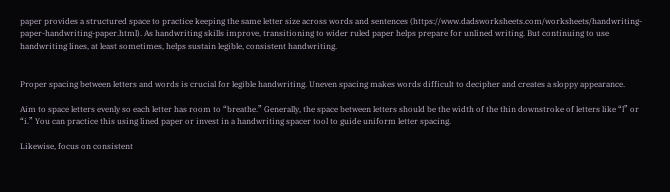paper provides a structured space to practice keeping the same letter size across words and sentences (https://www.dadsworksheets.com/worksheets/handwriting-paper-handwriting-paper.html). As handwriting skills improve, transitioning to wider ruled paper helps prepare for unlined writing. But continuing to use handwriting lines, at least sometimes, helps sustain legible, consistent handwriting.


Proper spacing between letters and words is crucial for legible handwriting. Uneven spacing makes words difficult to decipher and creates a sloppy appearance.

Aim to space letters evenly so each letter has room to “breathe.” Generally, the space between letters should be the width of the thin downstroke of letters like “l” or “i.” You can practice this using lined paper or invest in a handwriting spacer tool to guide uniform letter spacing.

Likewise, focus on consistent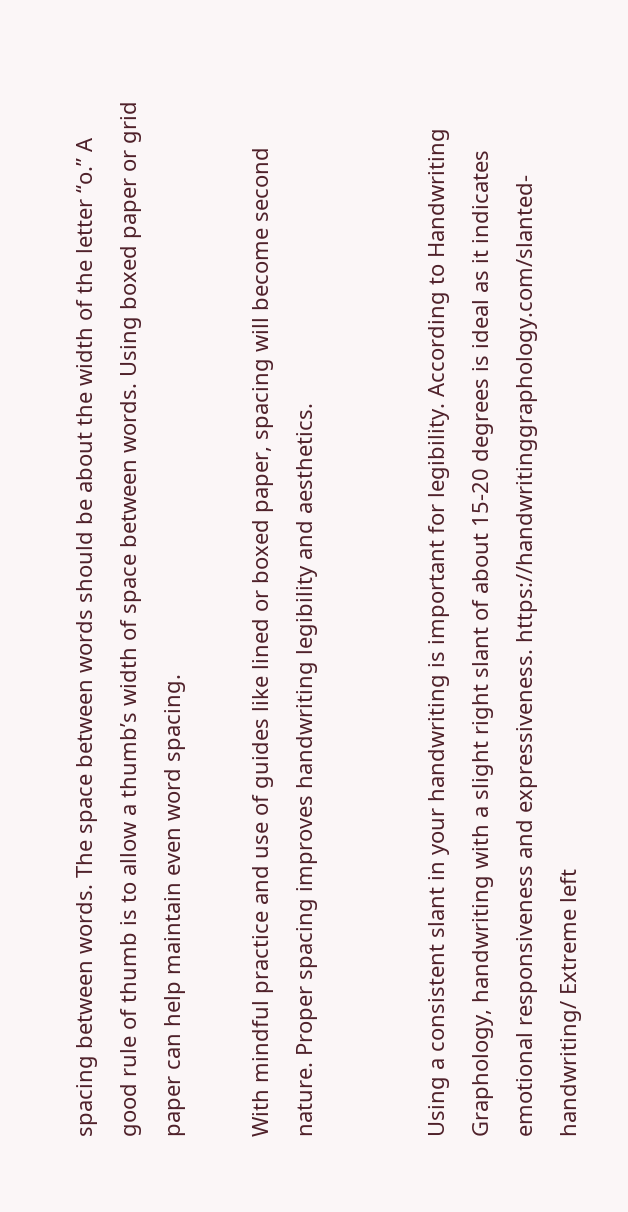spacing between words. The space between words should be about the width of the letter “o.” A good rule of thumb is to allow a thumb’s width of space between words. Using boxed paper or grid paper can help maintain even word spacing.

With mindful practice and use of guides like lined or boxed paper, spacing will become second nature. Proper spacing improves handwriting legibility and aesthetics.


Using a consistent slant in your handwriting is important for legibility. According to Handwriting Graphology, handwriting with a slight right slant of about 15-20 degrees is ideal as it indicates emotional responsiveness and expressiveness. https://handwritinggraphology.com/slanted-handwriting/ Extreme left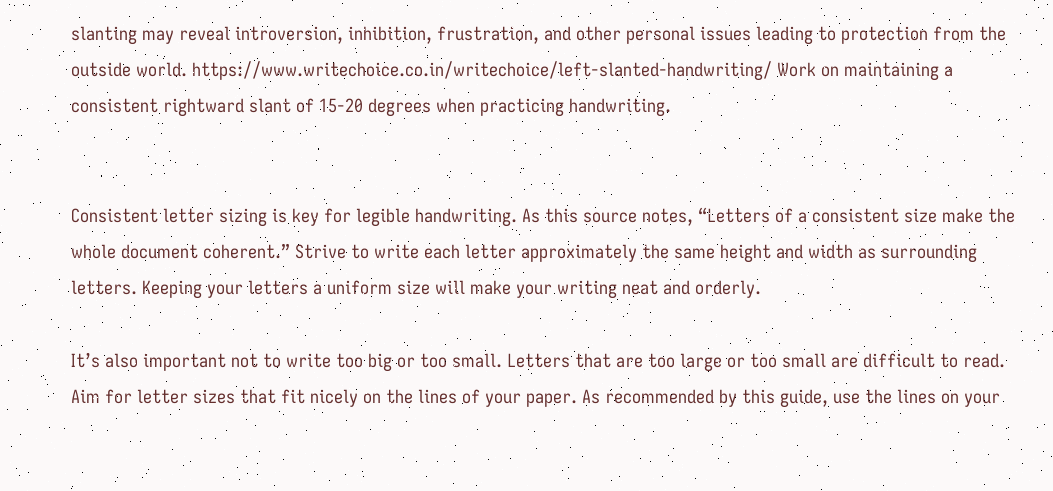slanting may reveal introversion, inhibition, frustration, and other personal issues leading to protection from the outside world. https://www.writechoice.co.in/writechoice/left-slanted-handwriting/ Work on maintaining a consistent rightward slant of 15-20 degrees when practicing handwriting.


Consistent letter sizing is key for legible handwriting. As this source notes, “Letters of a consistent size make the whole document coherent.” Strive to write each letter approximately the same height and width as surrounding letters. Keeping your letters a uniform size will make your writing neat and orderly.

It’s also important not to write too big or too small. Letters that are too large or too small are difficult to read. Aim for letter sizes that fit nicely on the lines of your paper. As recommended by this guide, use the lines on your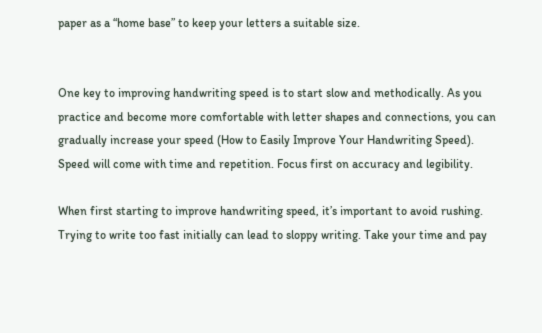paper as a “home base” to keep your letters a suitable size.


One key to improving handwriting speed is to start slow and methodically. As you practice and become more comfortable with letter shapes and connections, you can gradually increase your speed (How to Easily Improve Your Handwriting Speed). Speed will come with time and repetition. Focus first on accuracy and legibility.

When first starting to improve handwriting speed, it’s important to avoid rushing. Trying to write too fast initially can lead to sloppy writing. Take your time and pay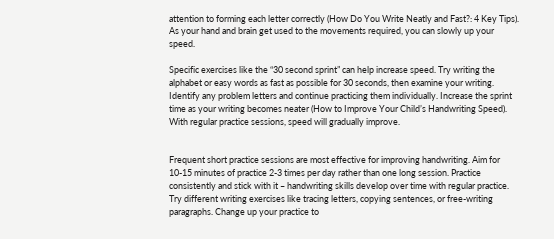attention to forming each letter correctly (How Do You Write Neatly and Fast?: 4 Key Tips). As your hand and brain get used to the movements required, you can slowly up your speed.

Specific exercises like the “30 second sprint” can help increase speed. Try writing the alphabet or easy words as fast as possible for 30 seconds, then examine your writing. Identify any problem letters and continue practicing them individually. Increase the sprint time as your writing becomes neater (How to Improve Your Child’s Handwriting Speed). With regular practice sessions, speed will gradually improve.


Frequent short practice sessions are most effective for improving handwriting. Aim for 10-15 minutes of practice 2-3 times per day rather than one long session. Practice consistently and stick with it – handwriting skills develop over time with regular practice. Try different writing exercises like tracing letters, copying sentences, or free-writing paragraphs. Change up your practice to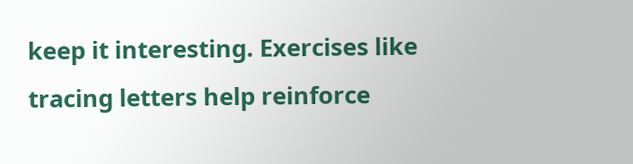keep it interesting. Exercises like tracing letters help reinforce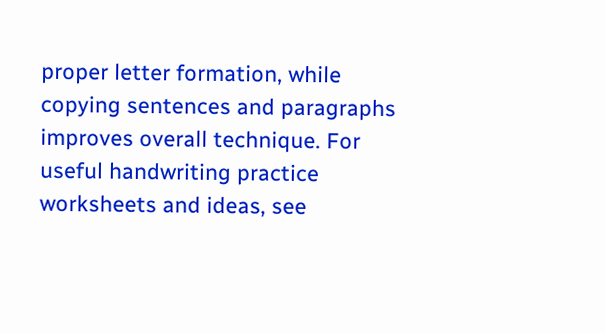proper letter formation, while copying sentences and paragraphs improves overall technique. For useful handwriting practice worksheets and ideas, see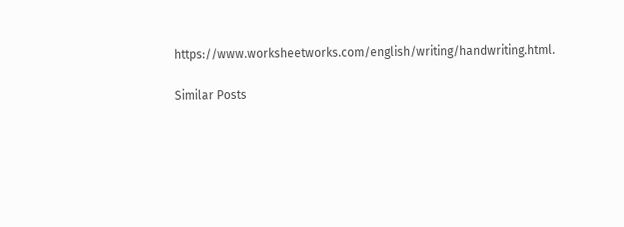https://www.worksheetworks.com/english/writing/handwriting.html.

Similar Posts